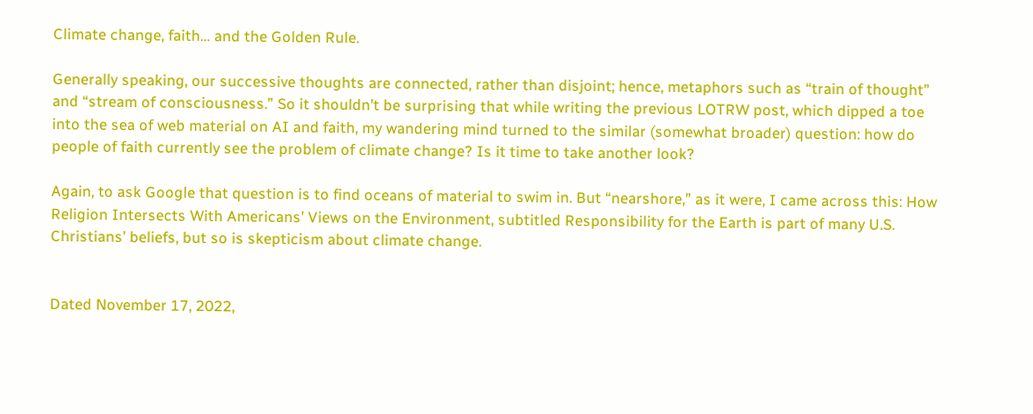Climate change, faith… and the Golden Rule.

Generally speaking, our successive thoughts are connected, rather than disjoint; hence, metaphors such as “train of thought” and “stream of consciousness.” So it shouldn’t be surprising that while writing the previous LOTRW post, which dipped a toe into the sea of web material on AI and faith, my wandering mind turned to the similar (somewhat broader) question: how do people of faith currently see the problem of climate change? Is it time to take another look?

Again, to ask Google that question is to find oceans of material to swim in. But “nearshore,” as it were, I came across this: How Religion Intersects With Americans’ Views on the Environment, subtitled Responsibility for the Earth is part of many U.S. Christians’ beliefs, but so is skepticism about climate change.


Dated November 17, 2022,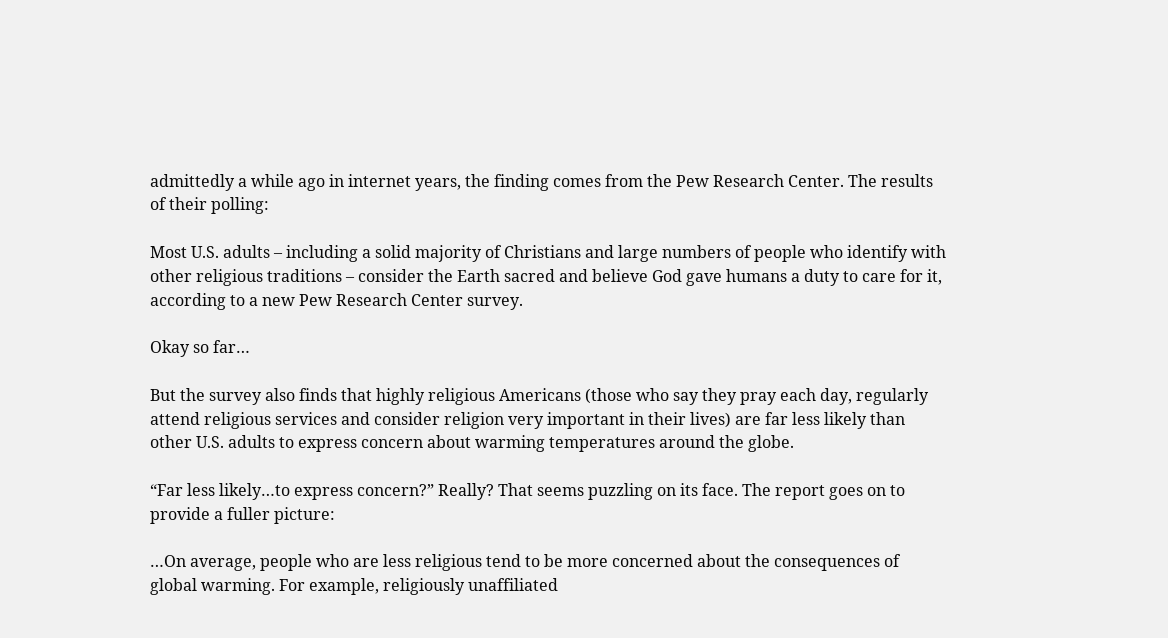admittedly a while ago in internet years, the finding comes from the Pew Research Center. The results of their polling:

Most U.S. adults – including a solid majority of Christians and large numbers of people who identify with other religious traditions – consider the Earth sacred and believe God gave humans a duty to care for it, according to a new Pew Research Center survey.

Okay so far…

But the survey also finds that highly religious Americans (those who say they pray each day, regularly attend religious services and consider religion very important in their lives) are far less likely than other U.S. adults to express concern about warming temperatures around the globe.

“Far less likely…to express concern?” Really? That seems puzzling on its face. The report goes on to provide a fuller picture:

…On average, people who are less religious tend to be more concerned about the consequences of global warming. For example, religiously unaffiliated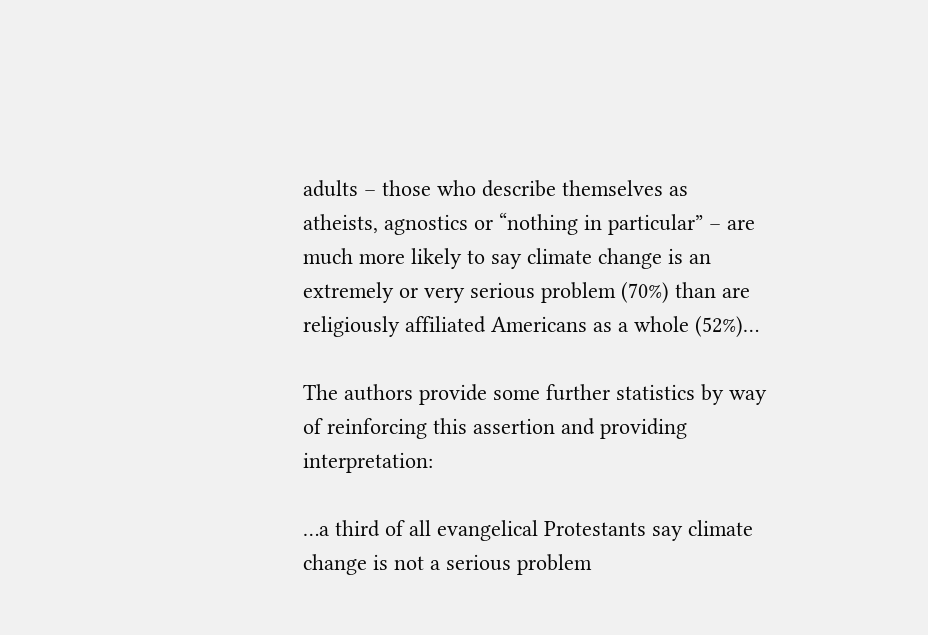adults – those who describe themselves as atheists, agnostics or “nothing in particular” – are much more likely to say climate change is an extremely or very serious problem (70%) than are religiously affiliated Americans as a whole (52%)…

The authors provide some further statistics by way of reinforcing this assertion and providing interpretation:

…a third of all evangelical Protestants say climate change is not a serious problem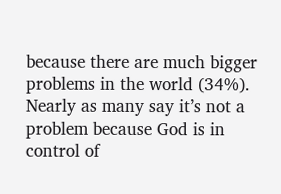because there are much bigger problems in the world (34%). Nearly as many say it’s not a problem because God is in control of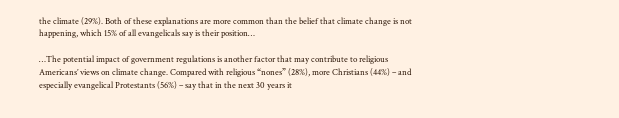the climate (29%). Both of these explanations are more common than the belief that climate change is not happening, which 15% of all evangelicals say is their position…

…The potential impact of government regulations is another factor that may contribute to religious Americans’ views on climate change. Compared with religious “nones” (28%), more Christians (44%) – and especially evangelical Protestants (56%) – say that in the next 30 years it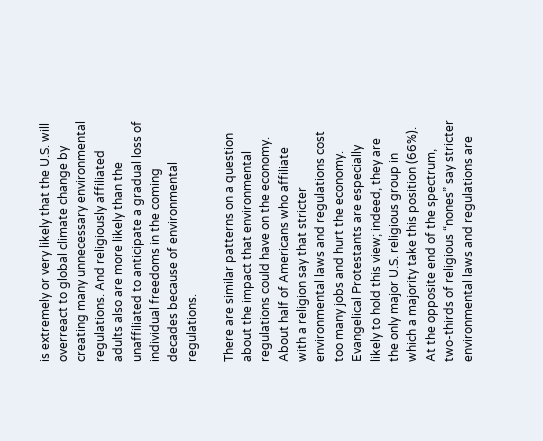is extremely or very likely that the U.S. will overreact to global climate change by creating many unnecessary environmental regulations. And religiously affiliated adults also are more likely than the unaffiliated to anticipate a gradual loss of individual freedoms in the coming decades because of environmental regulations.

There are similar patterns on a question about the impact that environmental regulations could have on the economy. About half of Americans who affiliate with a religion say that stricter environmental laws and regulations cost too many jobs and hurt the economy. Evangelical Protestants are especially likely to hold this view; indeed, they are the only major U.S. religious group in which a majority take this position (66%). At the opposite end of the spectrum, two-thirds of religious “nones” say stricter environmental laws and regulations are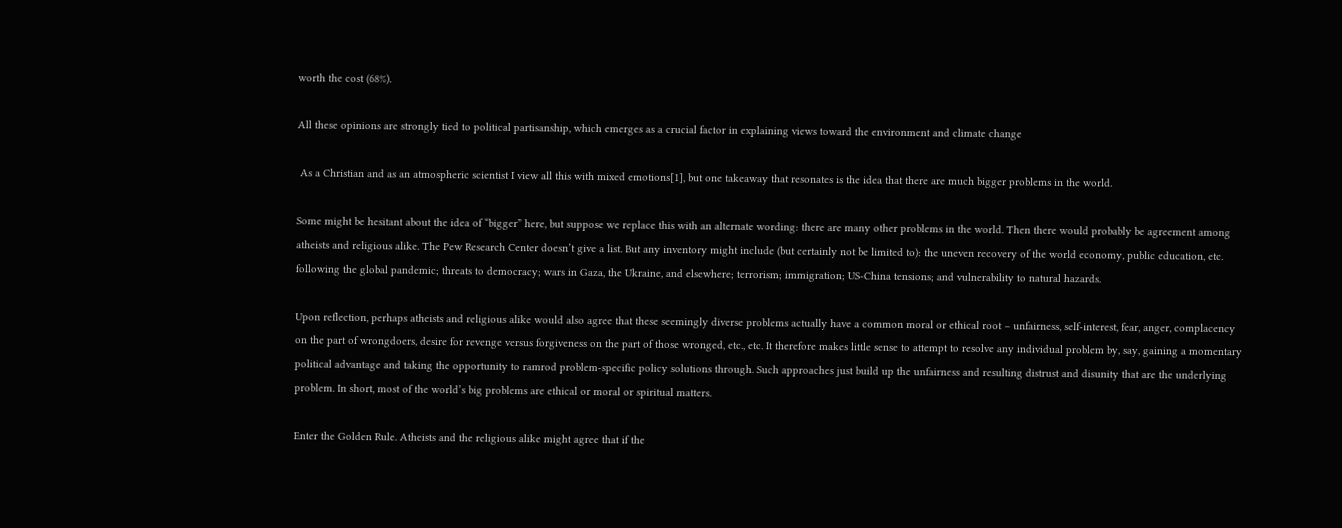worth the cost (68%).

All these opinions are strongly tied to political partisanship, which emerges as a crucial factor in explaining views toward the environment and climate change

 As a Christian and as an atmospheric scientist I view all this with mixed emotions[1], but one takeaway that resonates is the idea that there are much bigger problems in the world.

Some might be hesitant about the idea of “bigger” here, but suppose we replace this with an alternate wording: there are many other problems in the world. Then there would probably be agreement among atheists and religious alike. The Pew Research Center doesn’t give a list. But any inventory might include (but certainly not be limited to): the uneven recovery of the world economy, public education, etc. following the global pandemic; threats to democracy; wars in Gaza, the Ukraine, and elsewhere; terrorism; immigration; US-China tensions; and vulnerability to natural hazards.

Upon reflection, perhaps atheists and religious alike would also agree that these seemingly diverse problems actually have a common moral or ethical root – unfairness, self-interest, fear, anger, complacency on the part of wrongdoers, desire for revenge versus forgiveness on the part of those wronged, etc., etc. It therefore makes little sense to attempt to resolve any individual problem by, say, gaining a momentary political advantage and taking the opportunity to ramrod problem-specific policy solutions through. Such approaches just build up the unfairness and resulting distrust and disunity that are the underlying problem. In short, most of the world’s big problems are ethical or moral or spiritual matters.

Enter the Golden Rule. Atheists and the religious alike might agree that if the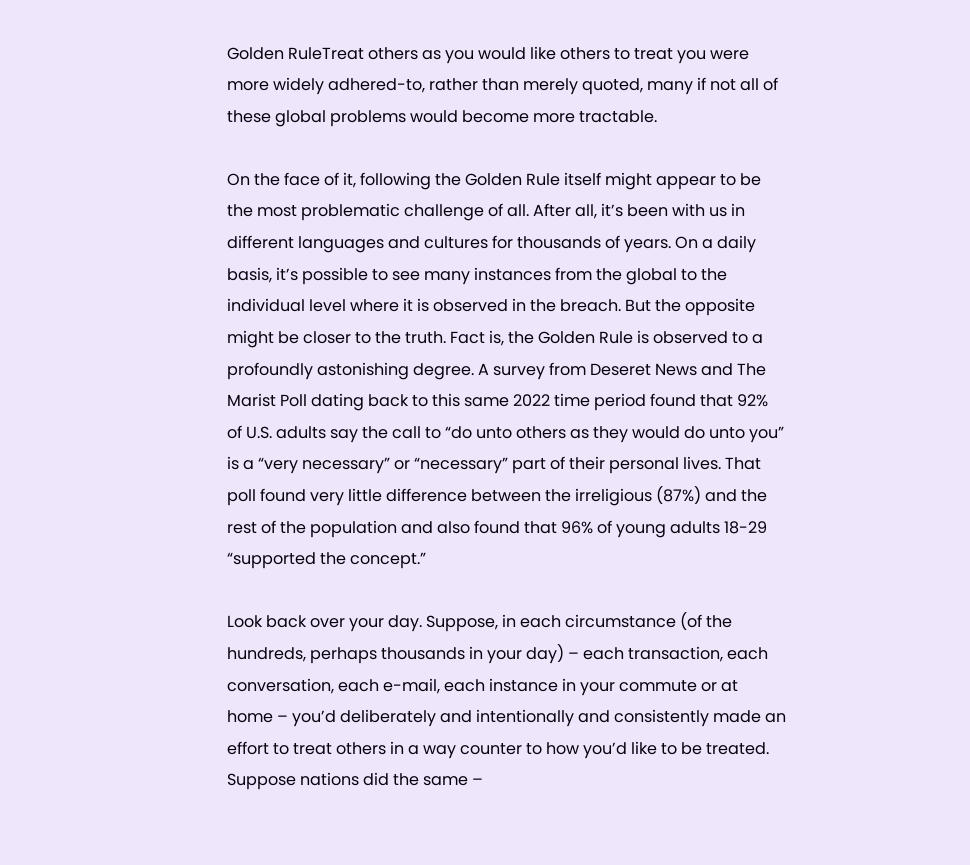Golden RuleTreat others as you would like others to treat you were more widely adhered-to, rather than merely quoted, many if not all of these global problems would become more tractable.

On the face of it, following the Golden Rule itself might appear to be the most problematic challenge of all. After all, it’s been with us in different languages and cultures for thousands of years. On a daily basis, it’s possible to see many instances from the global to the individual level where it is observed in the breach. But the opposite might be closer to the truth. Fact is, the Golden Rule is observed to a profoundly astonishing degree. A survey from Deseret News and The Marist Poll dating back to this same 2022 time period found that 92% of U.S. adults say the call to “do unto others as they would do unto you” is a “very necessary” or “necessary” part of their personal lives. That poll found very little difference between the irreligious (87%) and the rest of the population and also found that 96% of young adults 18-29 “supported the concept.”

Look back over your day. Suppose, in each circumstance (of the hundreds, perhaps thousands in your day) – each transaction, each conversation, each e-mail, each instance in your commute or at home – you’d deliberately and intentionally and consistently made an effort to treat others in a way counter to how you’d like to be treated. Suppose nations did the same –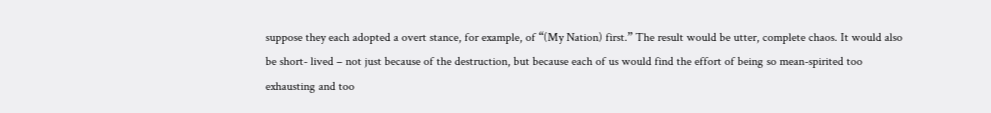suppose they each adopted a overt stance, for example, of “(My Nation) first.” The result would be utter, complete chaos. It would also be short- lived – not just because of the destruction, but because each of us would find the effort of being so mean-spirited too exhausting and too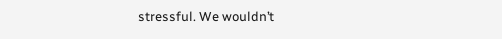stressful. We wouldn’t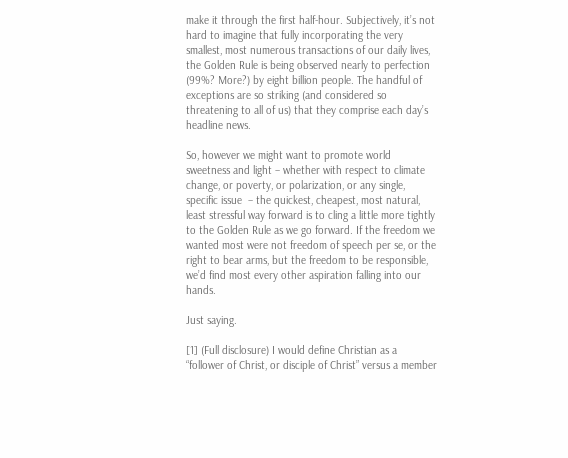make it through the first half-hour. Subjectively, it’s not hard to imagine that fully incorporating the very smallest, most numerous transactions of our daily lives, the Golden Rule is being observed nearly to perfection (99%? More?) by eight billion people. The handful of exceptions are so striking (and considered so threatening to all of us) that they comprise each day’s headline news.

So, however we might want to promote world sweetness and light – whether with respect to climate change, or poverty, or polarization, or any single, specific issue  – the quickest, cheapest, most natural, least stressful way forward is to cling a little more tightly to the Golden Rule as we go forward. If the freedom we wanted most were not freedom of speech per se, or the right to bear arms, but the freedom to be responsible, we’d find most every other aspiration falling into our hands.

Just saying.

[1] (Full disclosure) I would define Christian as a “follower of Christ, or disciple of Christ” versus a member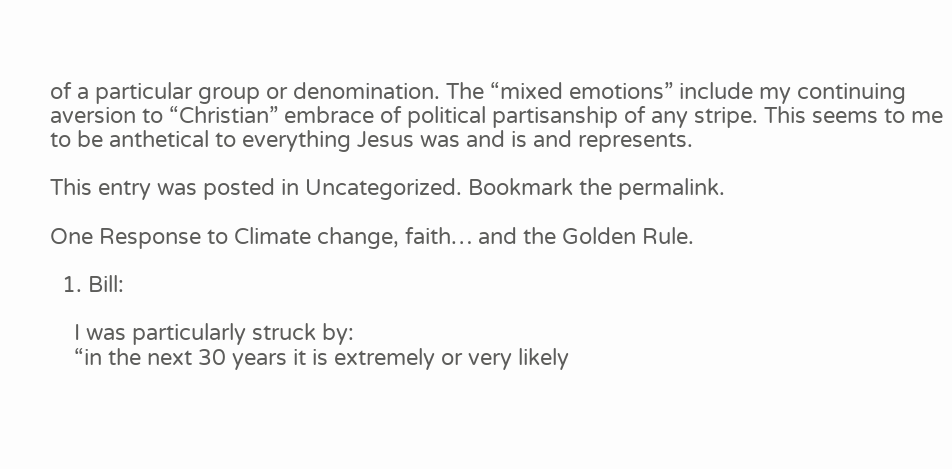of a particular group or denomination. The “mixed emotions” include my continuing aversion to “Christian” embrace of political partisanship of any stripe. This seems to me to be anthetical to everything Jesus was and is and represents.

This entry was posted in Uncategorized. Bookmark the permalink.

One Response to Climate change, faith… and the Golden Rule.

  1. Bill:

    I was particularly struck by:
    “in the next 30 years it is extremely or very likely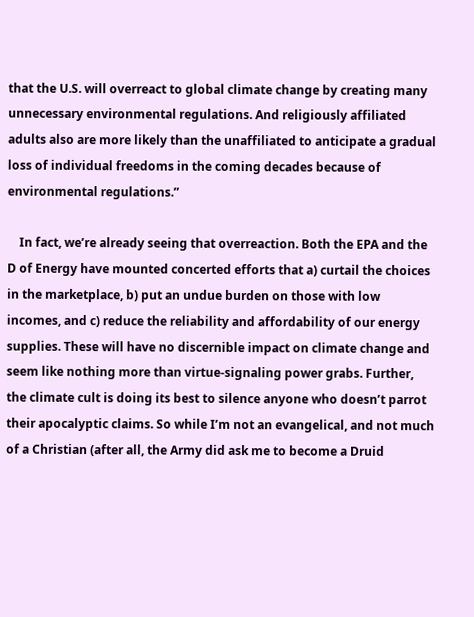that the U.S. will overreact to global climate change by creating many unnecessary environmental regulations. And religiously affiliated adults also are more likely than the unaffiliated to anticipate a gradual loss of individual freedoms in the coming decades because of environmental regulations.”

    In fact, we’re already seeing that overreaction. Both the EPA and the D of Energy have mounted concerted efforts that a) curtail the choices in the marketplace, b) put an undue burden on those with low incomes, and c) reduce the reliability and affordability of our energy supplies. These will have no discernible impact on climate change and seem like nothing more than virtue-signaling power grabs. Further, the climate cult is doing its best to silence anyone who doesn’t parrot their apocalyptic claims. So while I’m not an evangelical, and not much of a Christian (after all, the Army did ask me to become a Druid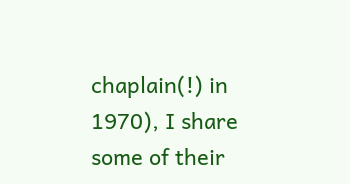chaplain(!) in 1970), I share some of their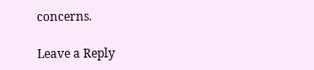concerns.

Leave a Reply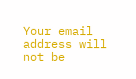Your email address will not be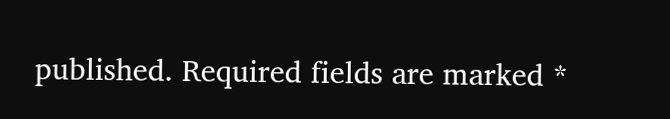published. Required fields are marked *